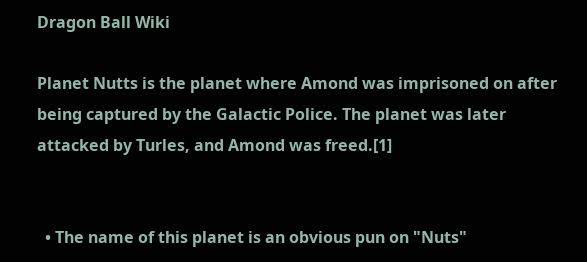Dragon Ball Wiki

Planet Nutts is the planet where Amond was imprisoned on after being captured by the Galactic Police. The planet was later attacked by Turles, and Amond was freed.[1]


  • The name of this planet is an obvious pun on "Nuts"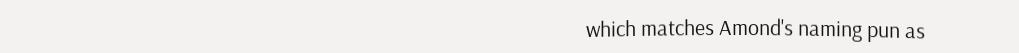which matches Amond's naming pun as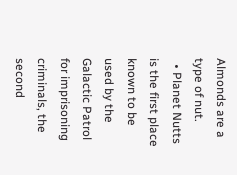Almonds are a type of nut.
  • Planet Nutts is the first place known to be used by the Galactic Patrol for imprisoning criminals, the second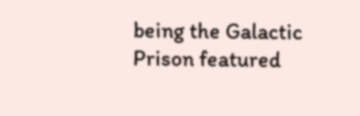being the Galactic Prison featured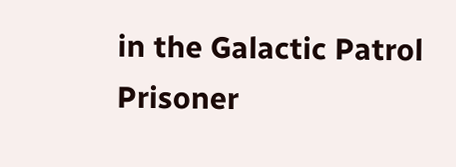in the Galactic Patrol Prisoner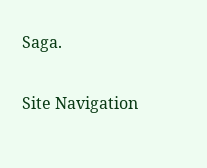Saga.


Site Navigation